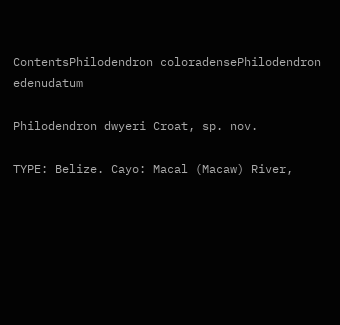ContentsPhilodendron coloradensePhilodendron edenudatum

Philodendron dwyeri Croat, sp. nov.

TYPE: Belize. Cayo: Macal (Macaw) River,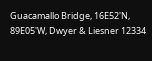Guacamallo Bridge, 16E52'N, 89E05'W, Dwyer & Liesner 12334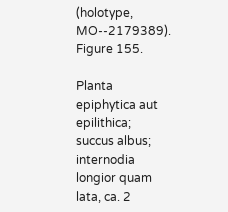(holotype, MO--2179389). Figure 155.

Planta epiphytica aut epilithica; succus albus; internodia longior quam lata, ca. 2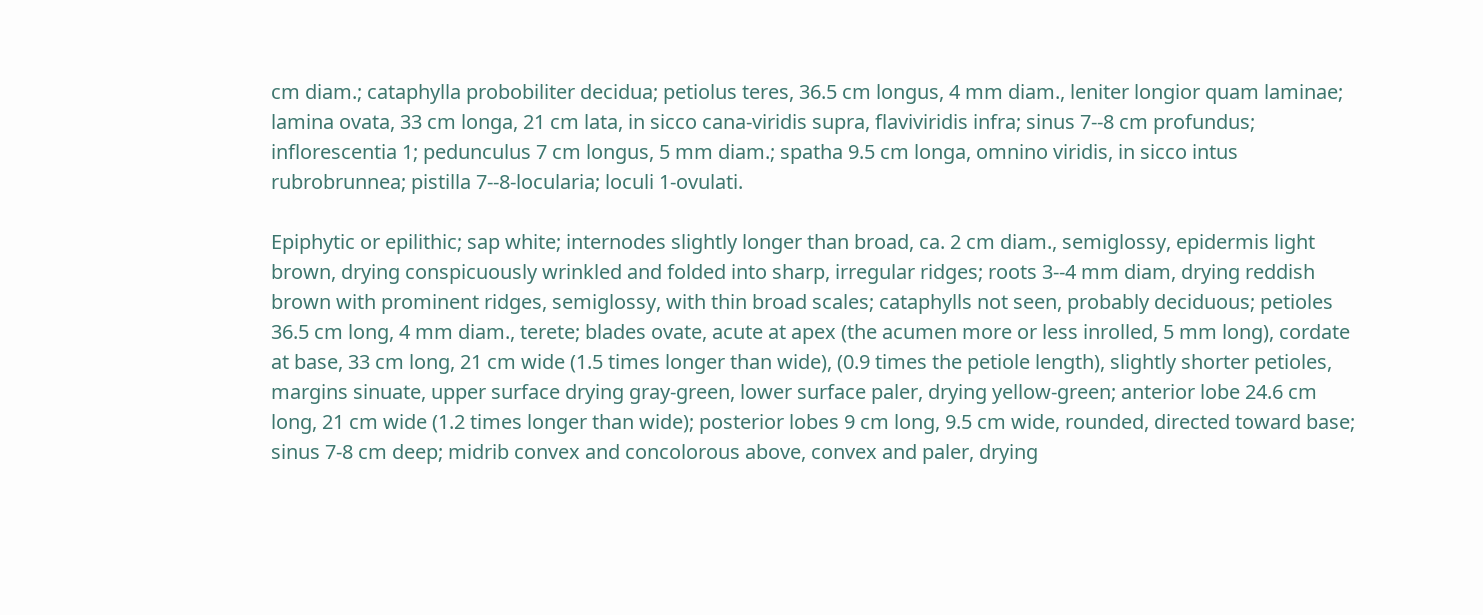cm diam.; cataphylla probobiliter decidua; petiolus teres, 36.5 cm longus, 4 mm diam., leniter longior quam laminae; lamina ovata, 33 cm longa, 21 cm lata, in sicco cana-viridis supra, flaviviridis infra; sinus 7--8 cm profundus; inflorescentia 1; pedunculus 7 cm longus, 5 mm diam.; spatha 9.5 cm longa, omnino viridis, in sicco intus rubrobrunnea; pistilla 7--8-locularia; loculi 1-ovulati.

Epiphytic or epilithic; sap white; internodes slightly longer than broad, ca. 2 cm diam., semiglossy, epidermis light brown, drying conspicuously wrinkled and folded into sharp, irregular ridges; roots 3--4 mm diam, drying reddish brown with prominent ridges, semiglossy, with thin broad scales; cataphylls not seen, probably deciduous; petioles 36.5 cm long, 4 mm diam., terete; blades ovate, acute at apex (the acumen more or less inrolled, 5 mm long), cordate at base, 33 cm long, 21 cm wide (1.5 times longer than wide), (0.9 times the petiole length), slightly shorter petioles, margins sinuate, upper surface drying gray-green, lower surface paler, drying yellow-green; anterior lobe 24.6 cm long, 21 cm wide (1.2 times longer than wide); posterior lobes 9 cm long, 9.5 cm wide, rounded, directed toward base; sinus 7-8 cm deep; midrib convex and concolorous above, convex and paler, drying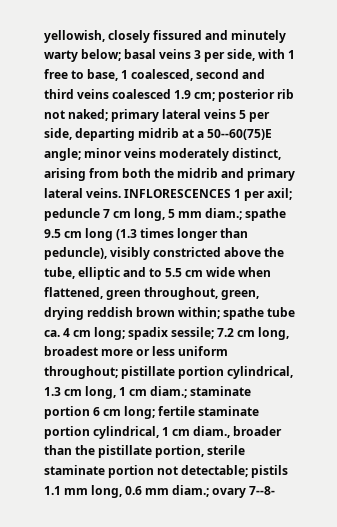yellowish, closely fissured and minutely warty below; basal veins 3 per side, with 1 free to base, 1 coalesced, second and third veins coalesced 1.9 cm; posterior rib not naked; primary lateral veins 5 per side, departing midrib at a 50--60(75)E angle; minor veins moderately distinct, arising from both the midrib and primary lateral veins. INFLORESCENCES 1 per axil; peduncle 7 cm long, 5 mm diam.; spathe 9.5 cm long (1.3 times longer than peduncle), visibly constricted above the tube, elliptic and to 5.5 cm wide when flattened, green throughout, green, drying reddish brown within; spathe tube ca. 4 cm long; spadix sessile; 7.2 cm long, broadest more or less uniform throughout; pistillate portion cylindrical, 1.3 cm long, 1 cm diam.; staminate portion 6 cm long; fertile staminate portion cylindrical, 1 cm diam., broader than the pistillate portion, sterile staminate portion not detectable; pistils 1.1 mm long, 0.6 mm diam.; ovary 7--8-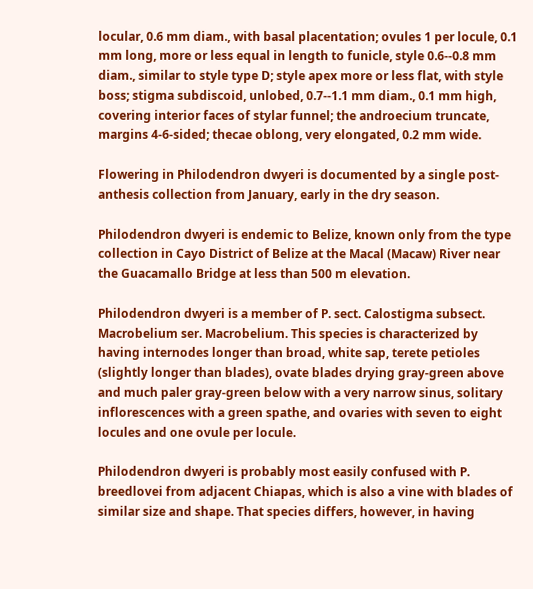locular, 0.6 mm diam., with basal placentation; ovules 1 per locule, 0.1 mm long, more or less equal in length to funicle, style 0.6--0.8 mm diam., similar to style type D; style apex more or less flat, with style boss; stigma subdiscoid, unlobed, 0.7--1.1 mm diam., 0.1 mm high, covering interior faces of stylar funnel; the androecium truncate, margins 4-6-sided; thecae oblong, very elongated, 0.2 mm wide.

Flowering in Philodendron dwyeri is documented by a single post-anthesis collection from January, early in the dry season.

Philodendron dwyeri is endemic to Belize, known only from the type collection in Cayo District of Belize at the Macal (Macaw) River near the Guacamallo Bridge at less than 500 m elevation.

Philodendron dwyeri is a member of P. sect. Calostigma subsect. Macrobelium ser. Macrobelium. This species is characterized by having internodes longer than broad, white sap, terete petioles (slightly longer than blades), ovate blades drying gray-green above and much paler gray-green below with a very narrow sinus, solitary inflorescences with a green spathe, and ovaries with seven to eight locules and one ovule per locule.

Philodendron dwyeri is probably most easily confused with P. breedlovei from adjacent Chiapas, which is also a vine with blades of similar size and shape. That species differs, however, in having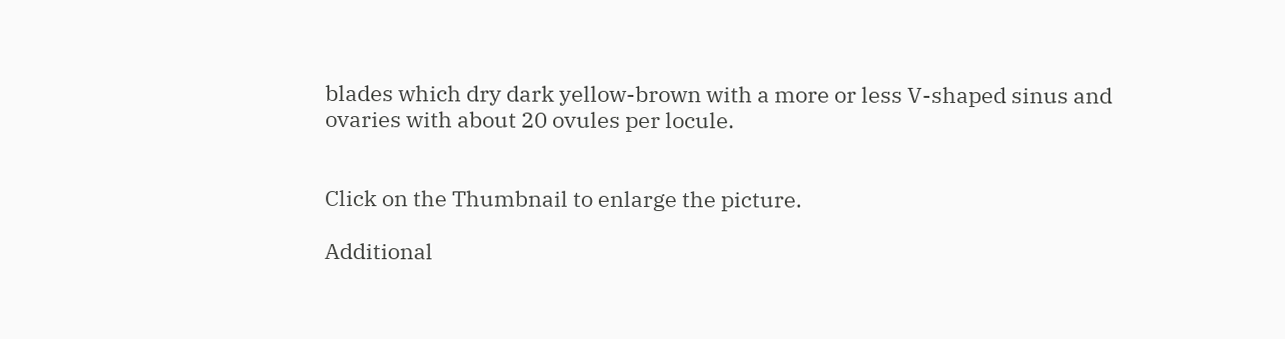blades which dry dark yellow-brown with a more or less V-shaped sinus and ovaries with about 20 ovules per locule.


Click on the Thumbnail to enlarge the picture.

Additional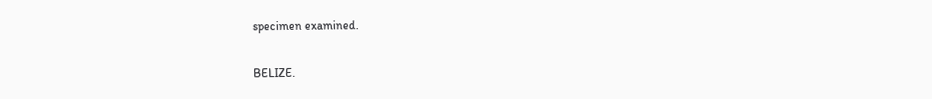specimen examined.

BELIZE.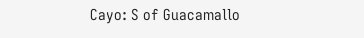Cayo: S of Guacamallo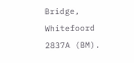Bridge, Whitefoord 2837A (BM).